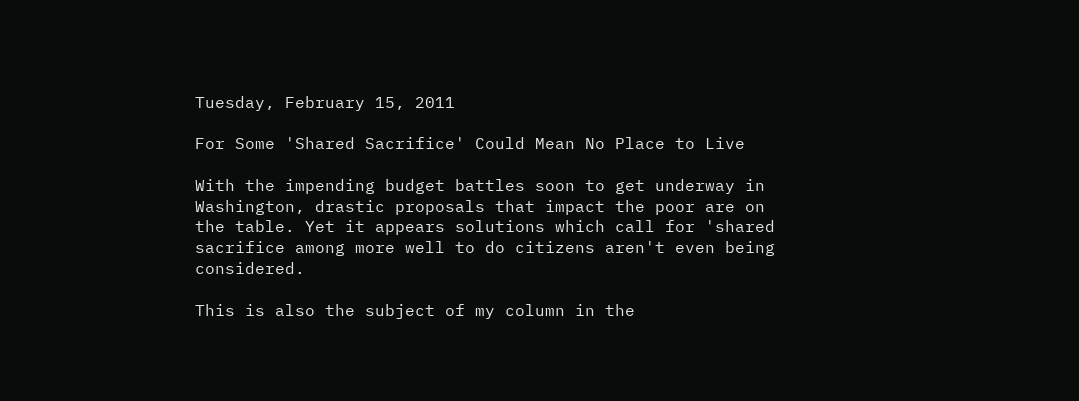Tuesday, February 15, 2011

For Some 'Shared Sacrifice' Could Mean No Place to Live

With the impending budget battles soon to get underway in Washington, drastic proposals that impact the poor are on the table. Yet it appears solutions which call for 'shared sacrifice among more well to do citizens aren't even being considered.

This is also the subject of my column in the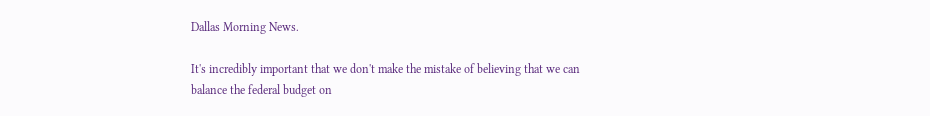Dallas Morning News.

It's incredibly important that we don't make the mistake of believing that we can balance the federal budget on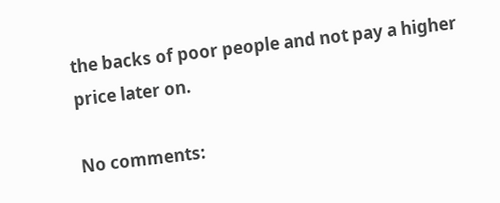the backs of poor people and not pay a higher price later on.

No comments: